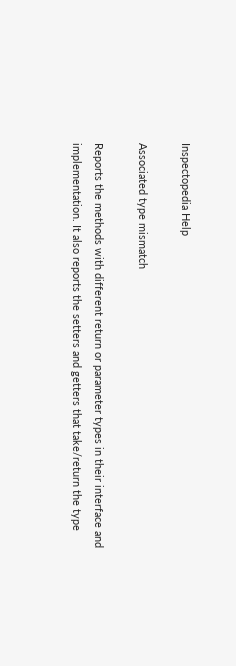Inspectopedia Help

Associated type mismatch

Reports the methods with different return or parameter types in their interface and implementation. It also reports the setters and getters that take/return the type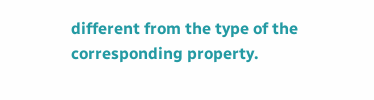different from the type of the corresponding property.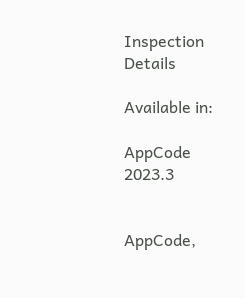Inspection Details

Available in:

AppCode 2023.3


AppCode,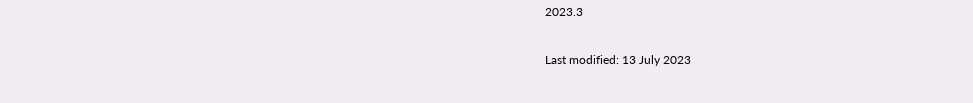2023.3

Last modified: 13 July 2023